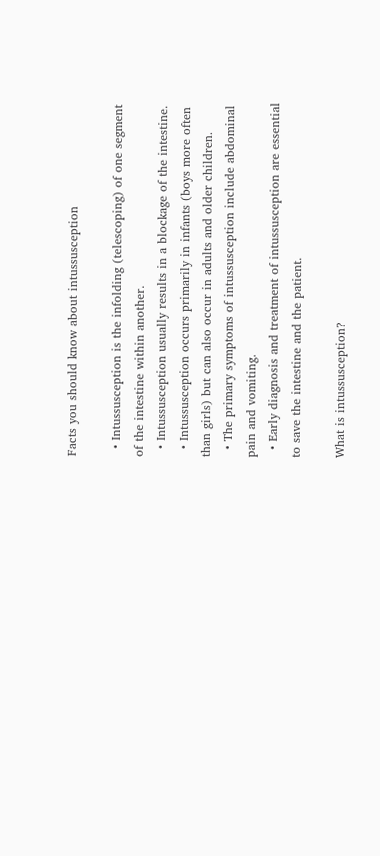Facts you should know about intussusception

  • Intussusception is the infolding (telescoping) of one segment of the intestine within another.
  • Intussusception usually results in a blockage of the intestine.
  • Intussusception occurs primarily in infants (boys more often than girls) but can also occur in adults and older children.
  • The primary symptoms of intussusception include abdominal pain and vomiting.
  • Early diagnosis and treatment of intussusception are essential to save the intestine and the patient.

What is intussusception?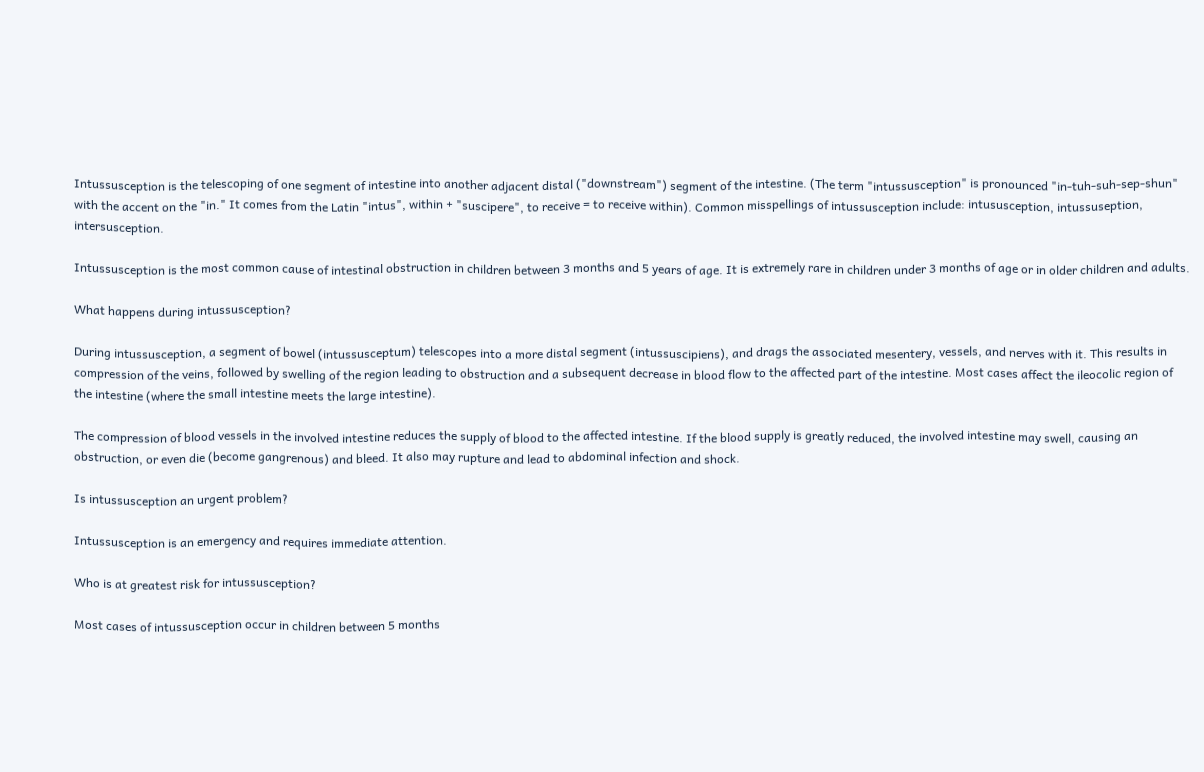Intussusception is the telescoping of one segment of intestine into another adjacent distal ("downstream") segment of the intestine. (The term "intussusception" is pronounced "in-tuh-suh-sep-shun" with the accent on the "in." It comes from the Latin "intus", within + "suscipere", to receive = to receive within). Common misspellings of intussusception include: intususception, intussuseption, intersusception.

Intussusception is the most common cause of intestinal obstruction in children between 3 months and 5 years of age. It is extremely rare in children under 3 months of age or in older children and adults.

What happens during intussusception?

During intussusception, a segment of bowel (intussusceptum) telescopes into a more distal segment (intussuscipiens), and drags the associated mesentery, vessels, and nerves with it. This results in compression of the veins, followed by swelling of the region leading to obstruction and a subsequent decrease in blood flow to the affected part of the intestine. Most cases affect the ileocolic region of the intestine (where the small intestine meets the large intestine).

The compression of blood vessels in the involved intestine reduces the supply of blood to the affected intestine. If the blood supply is greatly reduced, the involved intestine may swell, causing an obstruction, or even die (become gangrenous) and bleed. It also may rupture and lead to abdominal infection and shock.

Is intussusception an urgent problem?

Intussusception is an emergency and requires immediate attention.

Who is at greatest risk for intussusception?

Most cases of intussusception occur in children between 5 months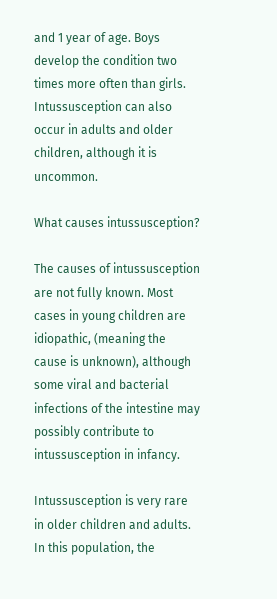and 1 year of age. Boys develop the condition two times more often than girls. Intussusception can also occur in adults and older children, although it is uncommon.

What causes intussusception?

The causes of intussusception are not fully known. Most cases in young children are idiopathic, (meaning the cause is unknown), although some viral and bacterial infections of the intestine may possibly contribute to intussusception in infancy.

Intussusception is very rare in older children and adults. In this population, the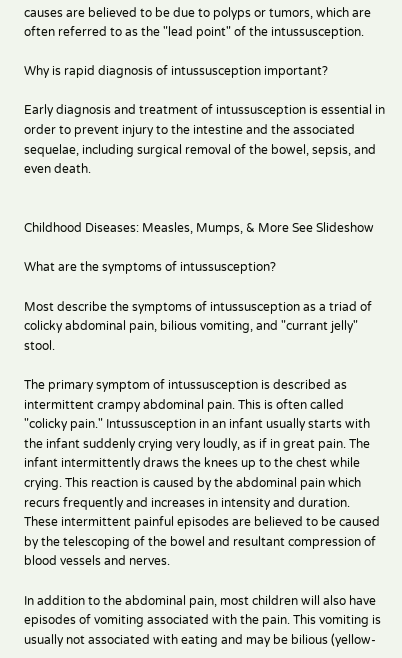causes are believed to be due to polyps or tumors, which are often referred to as the "lead point" of the intussusception.

Why is rapid diagnosis of intussusception important?

Early diagnosis and treatment of intussusception is essential in order to prevent injury to the intestine and the associated sequelae, including surgical removal of the bowel, sepsis, and even death.


Childhood Diseases: Measles, Mumps, & More See Slideshow

What are the symptoms of intussusception?

Most describe the symptoms of intussusception as a triad of colicky abdominal pain, bilious vomiting, and "currant jelly" stool.

The primary symptom of intussusception is described as intermittent crampy abdominal pain. This is often called "colicky pain." Intussusception in an infant usually starts with the infant suddenly crying very loudly, as if in great pain. The infant intermittently draws the knees up to the chest while crying. This reaction is caused by the abdominal pain which recurs frequently and increases in intensity and duration. These intermittent painful episodes are believed to be caused by the telescoping of the bowel and resultant compression of blood vessels and nerves.

In addition to the abdominal pain, most children will also have episodes of vomiting associated with the pain. This vomiting is usually not associated with eating and may be bilious (yellow-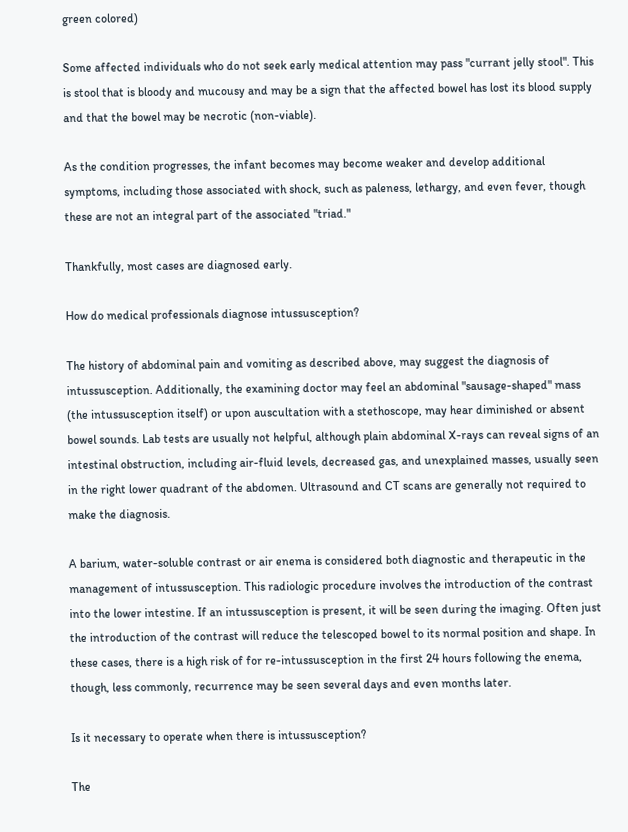green colored)

Some affected individuals who do not seek early medical attention may pass "currant jelly stool". This is stool that is bloody and mucousy and may be a sign that the affected bowel has lost its blood supply and that the bowel may be necrotic (non-viable).

As the condition progresses, the infant becomes may become weaker and develop additional symptoms, including those associated with shock, such as paleness, lethargy, and even fever, though these are not an integral part of the associated "triad."

Thankfully, most cases are diagnosed early.

How do medical professionals diagnose intussusception?

The history of abdominal pain and vomiting as described above, may suggest the diagnosis of intussusception. Additionally, the examining doctor may feel an abdominal "sausage-shaped" mass (the intussusception itself) or upon auscultation with a stethoscope, may hear diminished or absent bowel sounds. Lab tests are usually not helpful, although plain abdominal X-rays can reveal signs of an intestinal obstruction, including air-fluid levels, decreased gas, and unexplained masses, usually seen in the right lower quadrant of the abdomen. Ultrasound and CT scans are generally not required to make the diagnosis.

A barium, water-soluble contrast or air enema is considered both diagnostic and therapeutic in the management of intussusception. This radiologic procedure involves the introduction of the contrast into the lower intestine. If an intussusception is present, it will be seen during the imaging. Often just the introduction of the contrast will reduce the telescoped bowel to its normal position and shape. In these cases, there is a high risk of for re-intussusception in the first 24 hours following the enema, though, less commonly, recurrence may be seen several days and even months later.

Is it necessary to operate when there is intussusception?

The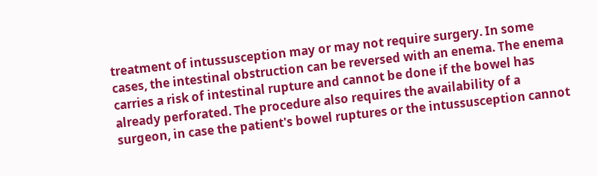treatment of intussusception may or may not require surgery. In some cases, the intestinal obstruction can be reversed with an enema. The enema carries a risk of intestinal rupture and cannot be done if the bowel has already perforated. The procedure also requires the availability of a surgeon, in case the patient's bowel ruptures or the intussusception cannot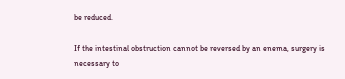be reduced.

If the intestinal obstruction cannot be reversed by an enema, surgery is necessary to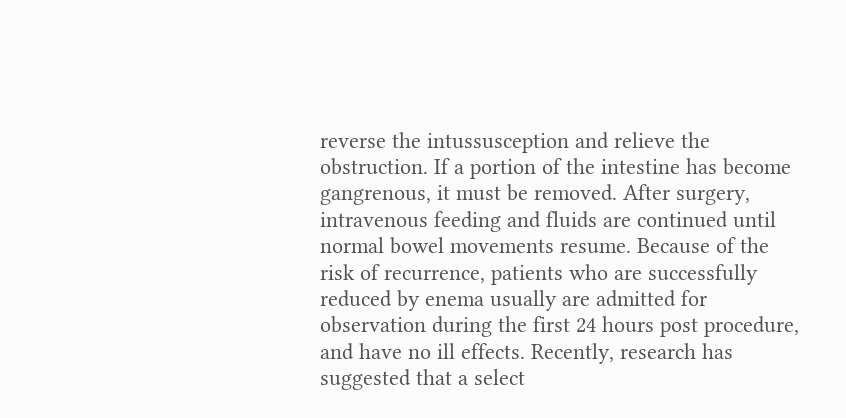reverse the intussusception and relieve the obstruction. If a portion of the intestine has become gangrenous, it must be removed. After surgery, intravenous feeding and fluids are continued until normal bowel movements resume. Because of the risk of recurrence, patients who are successfully reduced by enema usually are admitted for observation during the first 24 hours post procedure, and have no ill effects. Recently, research has suggested that a select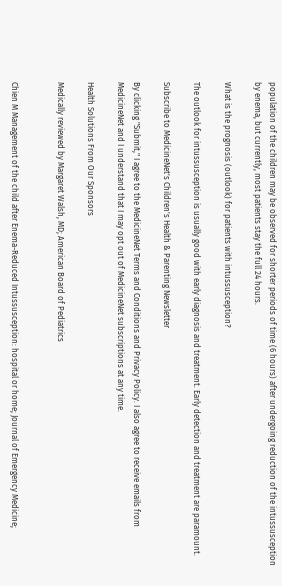population of the children may be observed for shorter periods of time (6 hours) after undergoing reduction of the intussusception by enema, but currently, most patients stay the full 24 hours.

What is the prognosis (outlook) for patients with intussusception?

The outlook for intussusception is usually good with early diagnosis and treatment. Early detection and treatment are paramount.

Subscribe to MedicineNet's Children's Health & Parenting Newsletter

By clicking "Submit," I agree to the MedicineNet Terms and Conditions and Privacy Policy. I also agree to receive emails from MedicineNet and I understand that I may opt out of MedicineNet subscriptions at any time.

Health Solutions From Our Sponsors

Medically reviewed by Margaret Walsh, MD; American Board of Pediatrics


Chien M Management of the child after Enema-Reduced Intussusception: hospital or home; Journal of Emergency Medicine;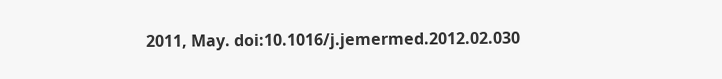2011, May. doi:10.1016/j.jemermed.2012.02.030